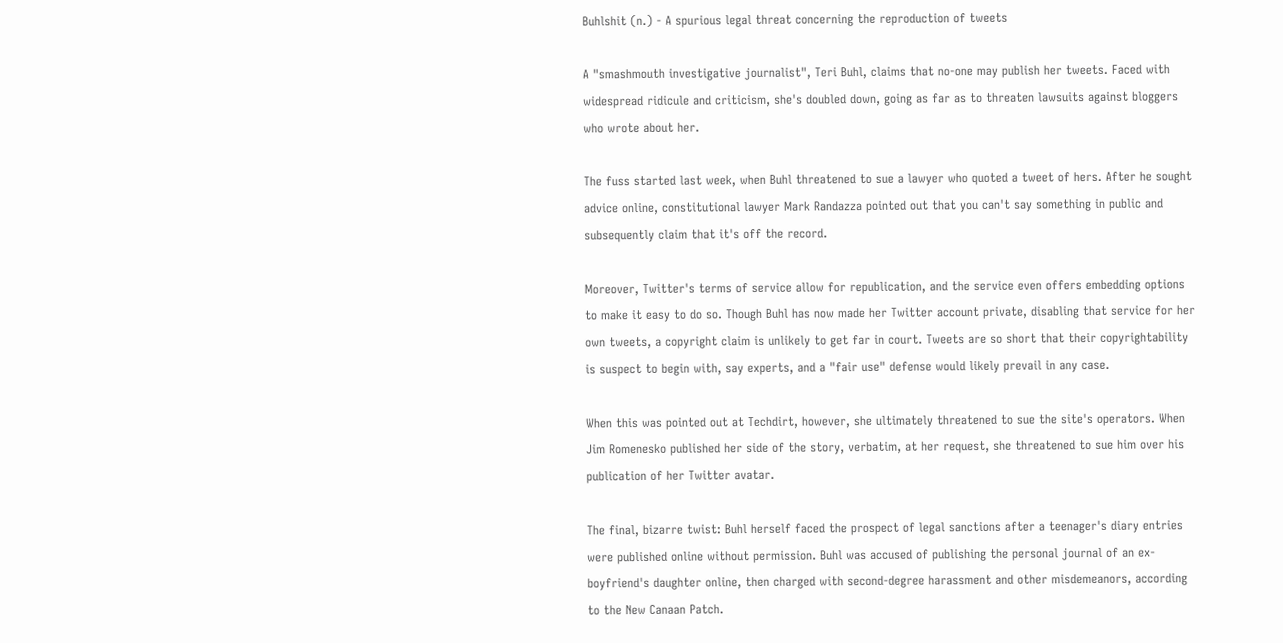Buhlshit (n.) - A spurious legal threat concerning the reproduction of tweets

A "smashmouth investigative journalist", Teri Buhl, claims that no-one may publish her tweets. Faced with widespread ridicule and criticism, she's doubled down, going as far as to threaten lawsuits against bloggers who wrote about her.

The fuss started last week, when Buhl threatened to sue a lawyer who quoted a tweet of hers. After he sought advice online, constitutional lawyer Mark Randazza pointed out that you can't say something in public and subsequently claim that it's off the record.

Moreover, Twitter's terms of service allow for republication, and the service even offers embedding options to make it easy to do so. Though Buhl has now made her Twitter account private, disabling that service for her own tweets, a copyright claim is unlikely to get far in court. Tweets are so short that their copyrightability is suspect to begin with, say experts, and a "fair use" defense would likely prevail in any case.

When this was pointed out at Techdirt, however, she ultimately threatened to sue the site's operators. When Jim Romenesko published her side of the story, verbatim, at her request, she threatened to sue him over his publication of her Twitter avatar.

The final, bizarre twist: Buhl herself faced the prospect of legal sanctions after a teenager's diary entries were published online without permission. Buhl was accused of publishing the personal journal of an ex-boyfriend's daughter online, then charged with second-degree harassment and other misdemeanors, according to the New Canaan Patch.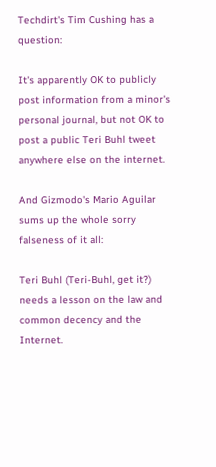Techdirt's Tim Cushing has a question:

It's apparently OK to publicly post information from a minor's personal journal, but not OK to post a public Teri Buhl tweet anywhere else on the internet.

And Gizmodo's Mario Aguilar sums up the whole sorry falseness of it all:

Teri Buhl (Teri-Buhl, get it?) needs a lesson on the law and common decency and the Internet.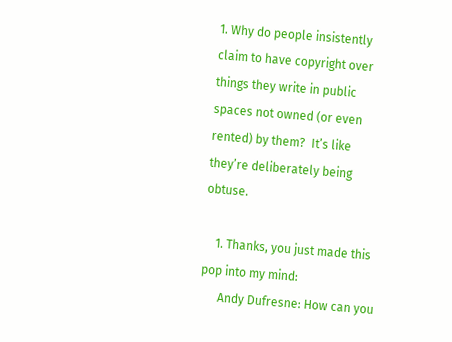1. Why do people insistently claim to have copyright over things they write in public spaces not owned (or even rented) by them?  It’s like they’re deliberately being obtuse.

    1. Thanks, you just made this pop into my mind:
      Andy Dufresne: How can you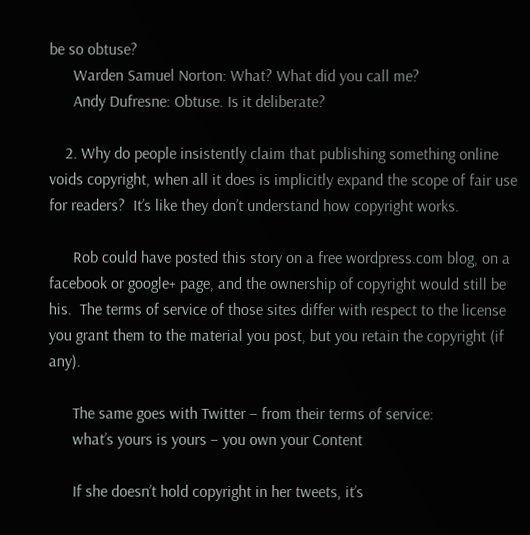be so obtuse?
      Warden Samuel Norton: What? What did you call me?
      Andy Dufresne: Obtuse. Is it deliberate?

    2. Why do people insistently claim that publishing something online voids copyright, when all it does is implicitly expand the scope of fair use for readers?  It’s like they don’t understand how copyright works.

      Rob could have posted this story on a free wordpress.com blog, on a facebook or google+ page, and the ownership of copyright would still be his.  The terms of service of those sites differ with respect to the license you grant them to the material you post, but you retain the copyright (if any).

      The same goes with Twitter – from their terms of service:
      what’s yours is yours – you own your Content

      If she doesn’t hold copyright in her tweets, it’s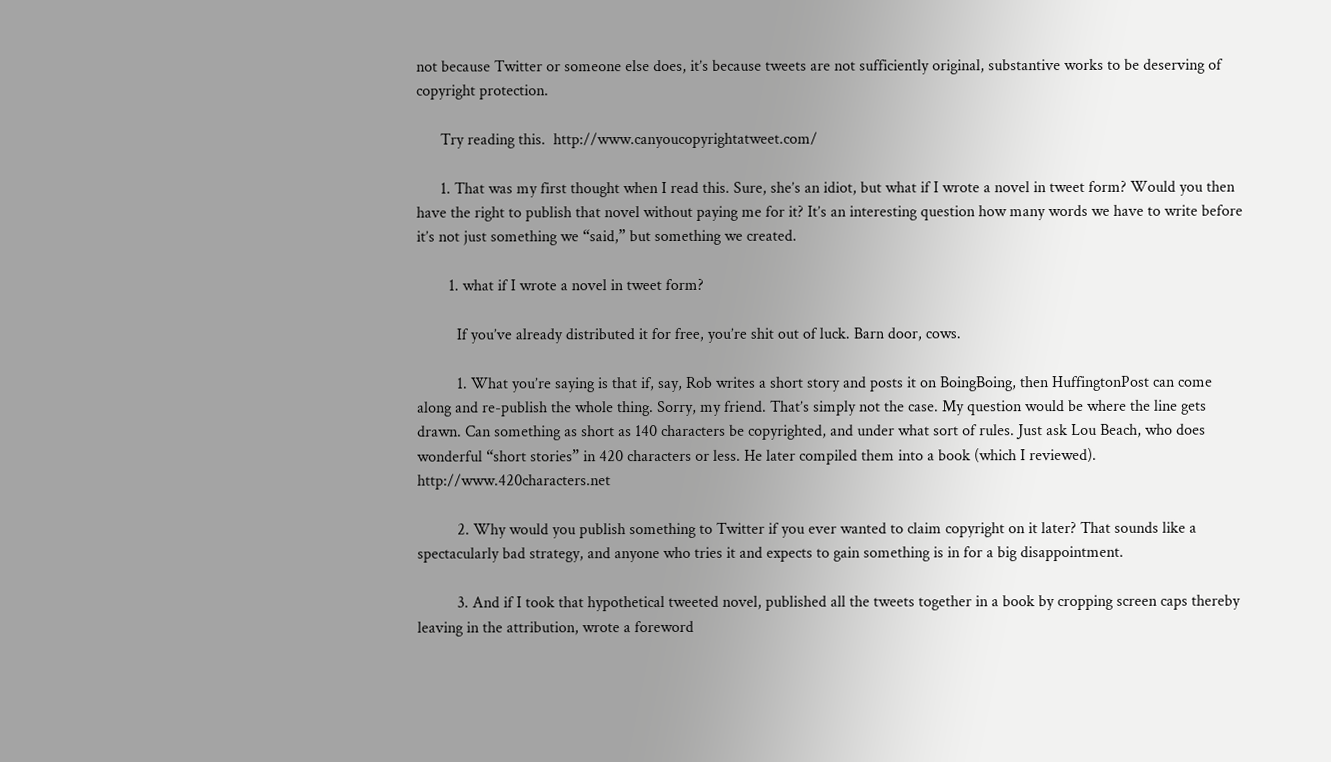not because Twitter or someone else does, it’s because tweets are not sufficiently original, substantive works to be deserving of copyright protection.

      Try reading this.  http://www.canyoucopyrightatweet.com/

      1. That was my first thought when I read this. Sure, she’s an idiot, but what if I wrote a novel in tweet form? Would you then have the right to publish that novel without paying me for it? It’s an interesting question how many words we have to write before it’s not just something we “said,” but something we created.

        1. what if I wrote a novel in tweet form?

          If you’ve already distributed it for free, you’re shit out of luck. Barn door, cows.

          1. What you’re saying is that if, say, Rob writes a short story and posts it on BoingBoing, then HuffingtonPost can come along and re-publish the whole thing. Sorry, my friend. That’s simply not the case. My question would be where the line gets drawn. Can something as short as 140 characters be copyrighted, and under what sort of rules. Just ask Lou Beach, who does wonderful “short stories” in 420 characters or less. He later compiled them into a book (which I reviewed). http://www.420characters.net

          2. Why would you publish something to Twitter if you ever wanted to claim copyright on it later? That sounds like a spectacularly bad strategy, and anyone who tries it and expects to gain something is in for a big disappointment.

          3. And if I took that hypothetical tweeted novel, published all the tweets together in a book by cropping screen caps thereby leaving in the attribution, wrote a foreword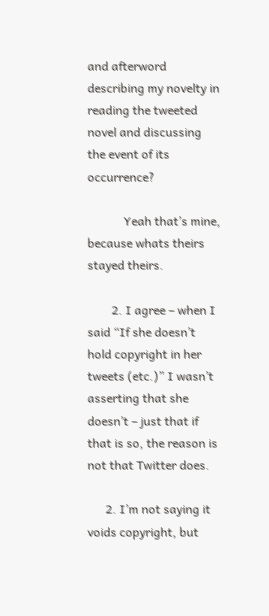and afterword describing my novelty in reading the tweeted novel and discussing the event of its occurrence?

            Yeah that’s mine, because whats theirs stayed theirs.

        2. I agree – when I said “If she doesn’t hold copyright in her tweets (etc.)” I wasn’t asserting that she doesn’t – just that if that is so, the reason is not that Twitter does.

      2. I’m not saying it voids copyright, but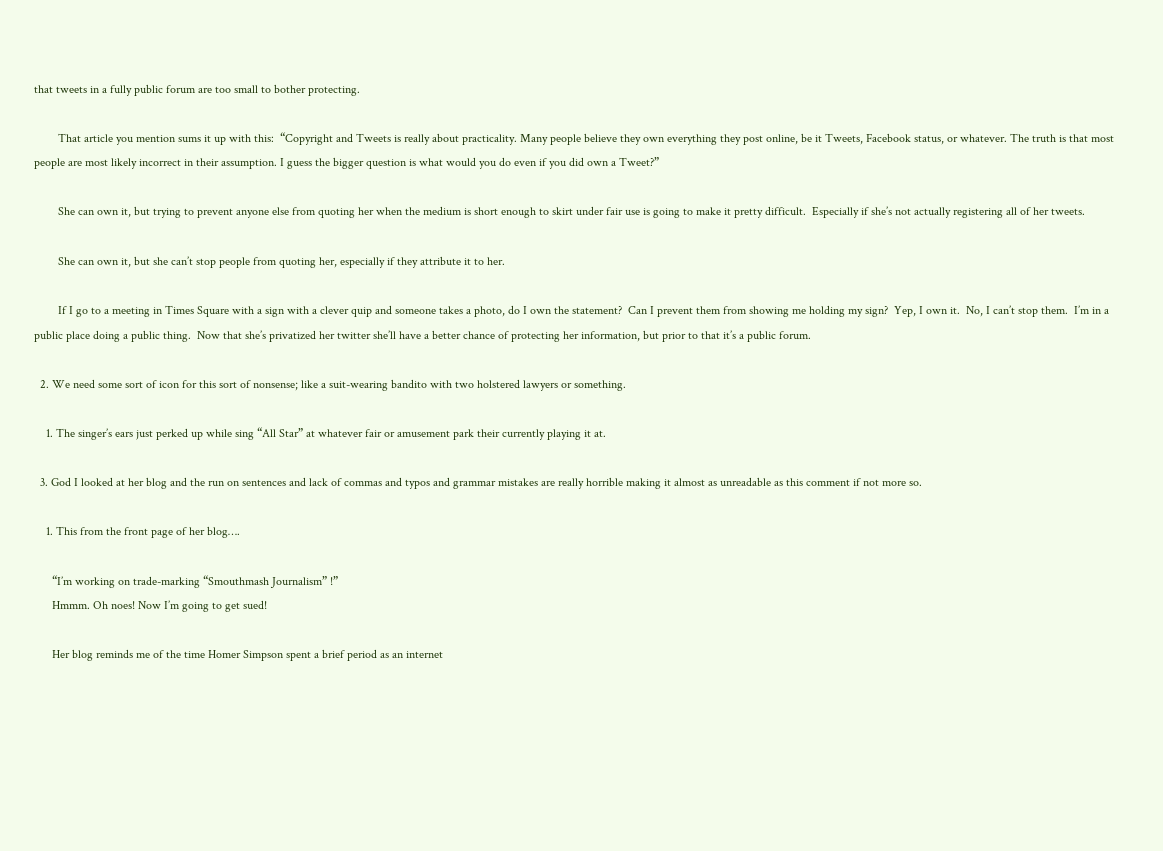that tweets in a fully public forum are too small to bother protecting.

        That article you mention sums it up with this:  “Copyright and Tweets is really about practicality. Many people believe they own everything they post online, be it Tweets, Facebook status, or whatever. The truth is that most people are most likely incorrect in their assumption. I guess the bigger question is what would you do even if you did own a Tweet?”

        She can own it, but trying to prevent anyone else from quoting her when the medium is short enough to skirt under fair use is going to make it pretty difficult.  Especially if she’s not actually registering all of her tweets.

        She can own it, but she can’t stop people from quoting her, especially if they attribute it to her.

        If I go to a meeting in Times Square with a sign with a clever quip and someone takes a photo, do I own the statement?  Can I prevent them from showing me holding my sign?  Yep, I own it.  No, I can’t stop them.  I’m in a public place doing a public thing.  Now that she’s privatized her twitter she’ll have a better chance of protecting her information, but prior to that it’s a public forum.

  2. We need some sort of icon for this sort of nonsense; like a suit-wearing bandito with two holstered lawyers or something.

    1. The singer’s ears just perked up while sing “All Star” at whatever fair or amusement park their currently playing it at.

  3. God I looked at her blog and the run on sentences and lack of commas and typos and grammar mistakes are really horrible making it almost as unreadable as this comment if not more so.

    1. This from the front page of her blog….

      “I’m working on trade-marking “Smouthmash Journalism” !”
      Hmmm. Oh noes! Now I’m going to get sued!

      Her blog reminds me of the time Homer Simpson spent a brief period as an internet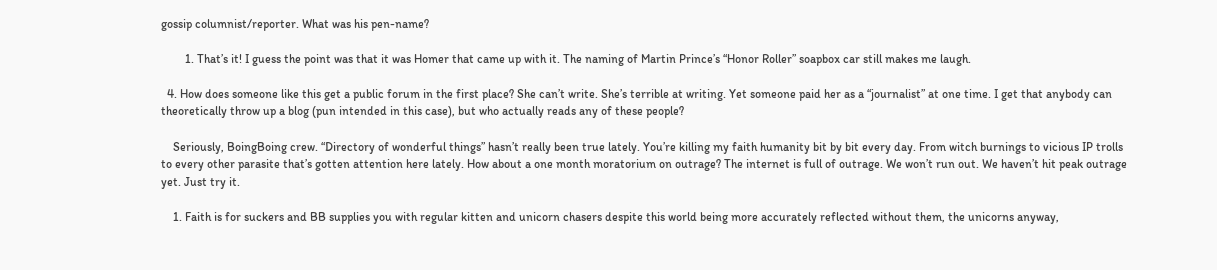gossip columnist/reporter. What was his pen-name?

        1. That’s it! I guess the point was that it was Homer that came up with it. The naming of Martin Prince’s “Honor Roller” soapbox car still makes me laugh.

  4. How does someone like this get a public forum in the first place? She can’t write. She’s terrible at writing. Yet someone paid her as a “journalist” at one time. I get that anybody can theoretically throw up a blog (pun intended in this case), but who actually reads any of these people?

    Seriously, BoingBoing crew. “Directory of wonderful things” hasn’t really been true lately. You’re killing my faith humanity bit by bit every day. From witch burnings to vicious IP trolls to every other parasite that’s gotten attention here lately. How about a one month moratorium on outrage? The internet is full of outrage. We won’t run out. We haven’t hit peak outrage yet. Just try it.

    1. Faith is for suckers and BB supplies you with regular kitten and unicorn chasers despite this world being more accurately reflected without them, the unicorns anyway,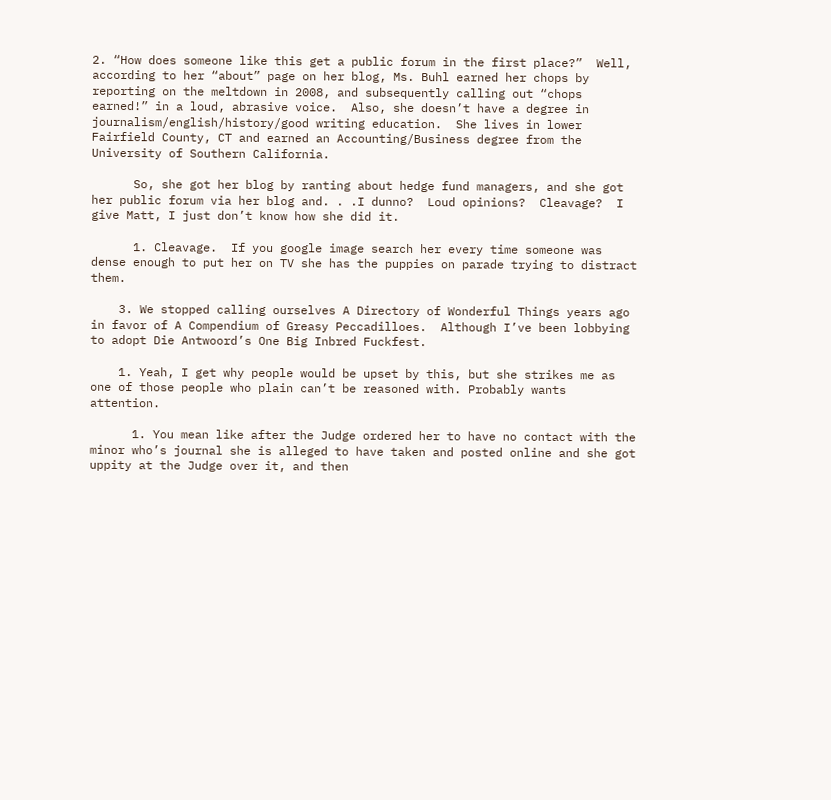2. “How does someone like this get a public forum in the first place?”  Well, according to her “about” page on her blog, Ms. Buhl earned her chops by reporting on the meltdown in 2008, and subsequently calling out “chops earned!” in a loud, abrasive voice.  Also, she doesn’t have a degree in journalism/english/history/good writing education.  She lives in lower Fairfield County, CT and earned an Accounting/Business degree from the University of Southern California.

      So, she got her blog by ranting about hedge fund managers, and she got her public forum via her blog and. . .I dunno?  Loud opinions?  Cleavage?  I give Matt, I just don’t know how she did it.

      1. Cleavage.  If you google image search her every time someone was dense enough to put her on TV she has the puppies on parade trying to distract them.

    3. We stopped calling ourselves A Directory of Wonderful Things years ago in favor of A Compendium of Greasy Peccadilloes.  Although I’ve been lobbying to adopt Die Antwoord’s One Big Inbred Fuckfest.

    1. Yeah, I get why people would be upset by this, but she strikes me as one of those people who plain can’t be reasoned with. Probably wants attention.

      1. You mean like after the Judge ordered her to have no contact with the minor who’s journal she is alleged to have taken and posted online and she got uppity at the Judge over it, and then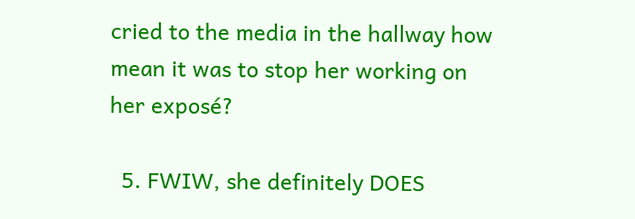cried to the media in the hallway how mean it was to stop her working on her exposé?

  5. FWIW, she definitely DOES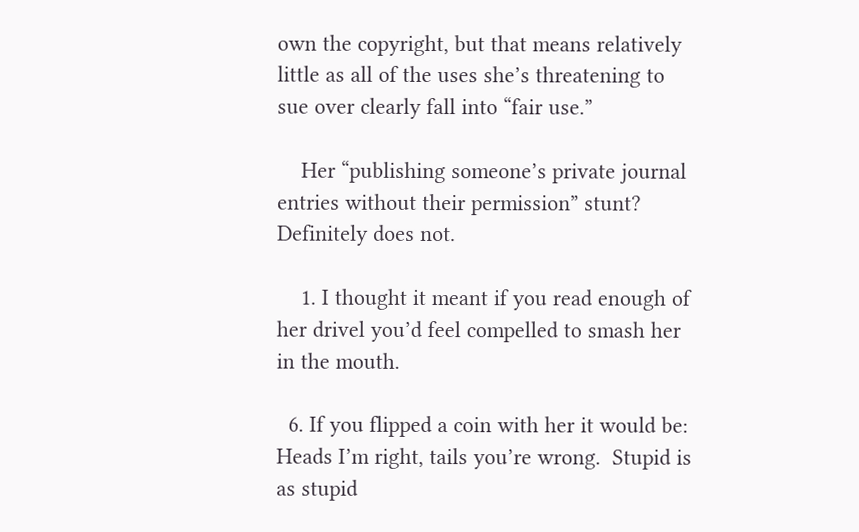own the copyright, but that means relatively little as all of the uses she’s threatening to sue over clearly fall into “fair use.”

    Her “publishing someone’s private journal entries without their permission” stunt? Definitely does not.

    1. I thought it meant if you read enough of her drivel you’d feel compelled to smash her in the mouth.

  6. If you flipped a coin with her it would be:  Heads I’m right, tails you’re wrong.  Stupid is as stupid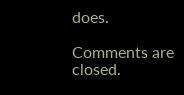does.

Comments are closed.